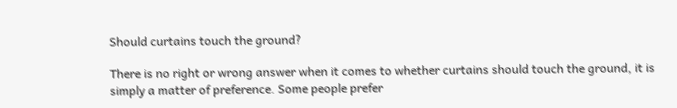Should curtains touch the ground?

There is no right or wrong answer when it comes to whether curtains should touch the ground, it is simply a matter of preference. Some people prefer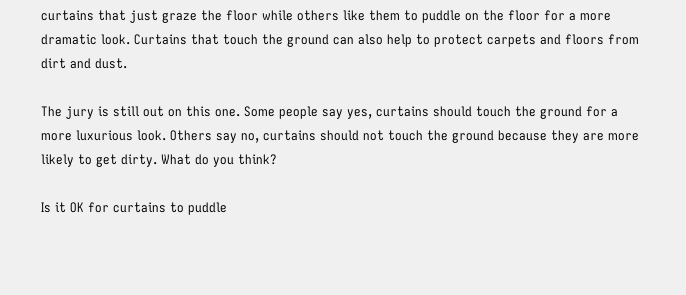curtains that just graze the floor while others like them to puddle on the floor for a more dramatic look. Curtains that touch the ground can also help to protect carpets and floors from dirt and dust.

The jury is still out on this one. Some people say yes, curtains should touch the ground for a more luxurious look. Others say no, curtains should not touch the ground because they are more likely to get dirty. What do you think?

Is it OK for curtains to puddle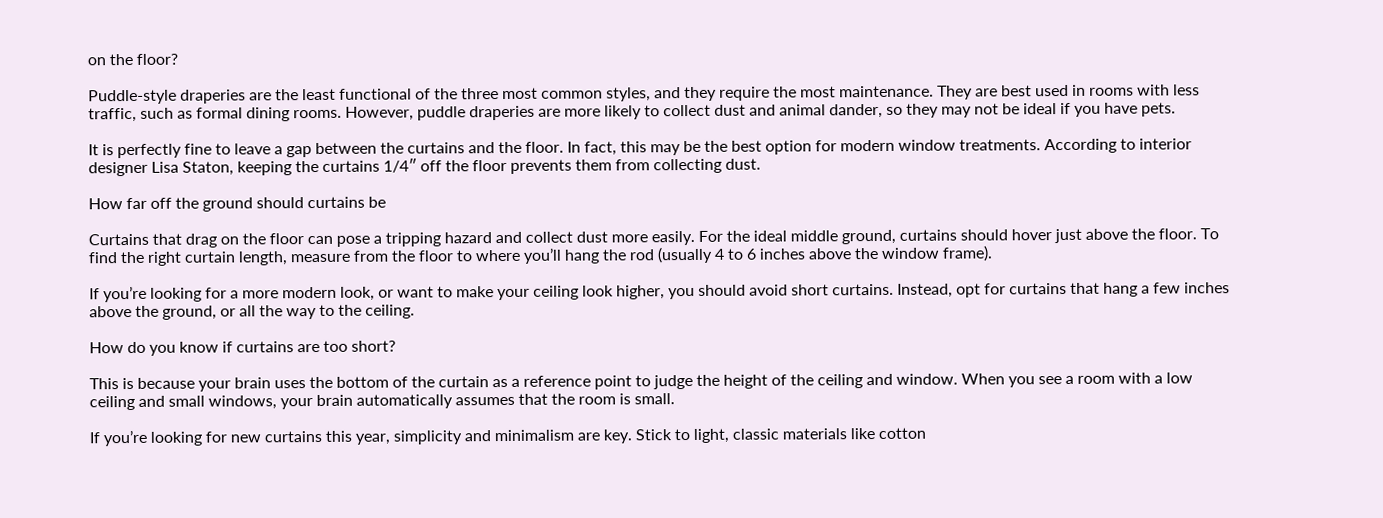on the floor?

Puddle-style draperies are the least functional of the three most common styles, and they require the most maintenance. They are best used in rooms with less traffic, such as formal dining rooms. However, puddle draperies are more likely to collect dust and animal dander, so they may not be ideal if you have pets.

It is perfectly fine to leave a gap between the curtains and the floor. In fact, this may be the best option for modern window treatments. According to interior designer Lisa Staton, keeping the curtains 1/4″ off the floor prevents them from collecting dust.

How far off the ground should curtains be

Curtains that drag on the floor can pose a tripping hazard and collect dust more easily. For the ideal middle ground, curtains should hover just above the floor. To find the right curtain length, measure from the floor to where you’ll hang the rod (usually 4 to 6 inches above the window frame).

If you’re looking for a more modern look, or want to make your ceiling look higher, you should avoid short curtains. Instead, opt for curtains that hang a few inches above the ground, or all the way to the ceiling.

How do you know if curtains are too short?

This is because your brain uses the bottom of the curtain as a reference point to judge the height of the ceiling and window. When you see a room with a low ceiling and small windows, your brain automatically assumes that the room is small.

If you’re looking for new curtains this year, simplicity and minimalism are key. Stick to light, classic materials like cotton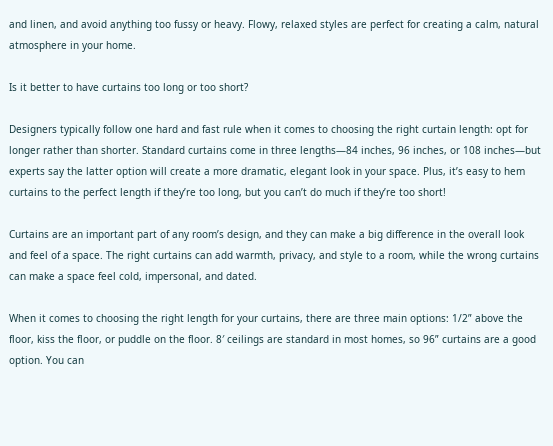and linen, and avoid anything too fussy or heavy. Flowy, relaxed styles are perfect for creating a calm, natural atmosphere in your home.

Is it better to have curtains too long or too short?

Designers typically follow one hard and fast rule when it comes to choosing the right curtain length: opt for longer rather than shorter. Standard curtains come in three lengths—84 inches, 96 inches, or 108 inches—but experts say the latter option will create a more dramatic, elegant look in your space. Plus, it’s easy to hem curtains to the perfect length if they’re too long, but you can’t do much if they’re too short!

Curtains are an important part of any room’s design, and they can make a big difference in the overall look and feel of a space. The right curtains can add warmth, privacy, and style to a room, while the wrong curtains can make a space feel cold, impersonal, and dated.

When it comes to choosing the right length for your curtains, there are three main options: 1/2” above the floor, kiss the floor, or puddle on the floor. 8′ ceilings are standard in most homes, so 96” curtains are a good option. You can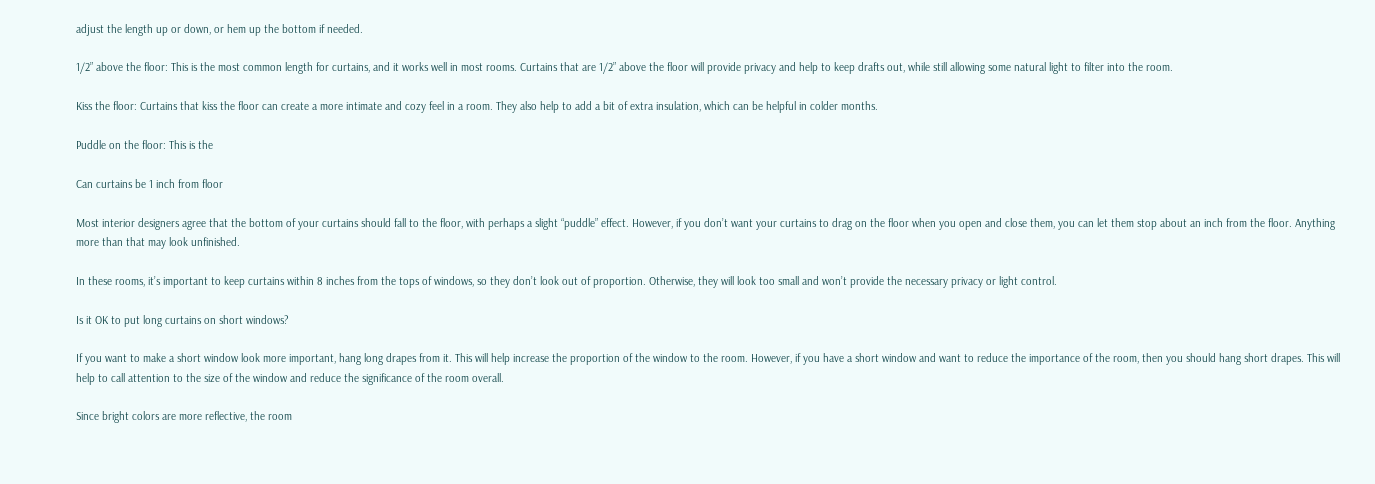adjust the length up or down, or hem up the bottom if needed.

1/2” above the floor: This is the most common length for curtains, and it works well in most rooms. Curtains that are 1/2” above the floor will provide privacy and help to keep drafts out, while still allowing some natural light to filter into the room.

Kiss the floor: Curtains that kiss the floor can create a more intimate and cozy feel in a room. They also help to add a bit of extra insulation, which can be helpful in colder months.

Puddle on the floor: This is the

Can curtains be 1 inch from floor

Most interior designers agree that the bottom of your curtains should fall to the floor, with perhaps a slight “puddle” effect. However, if you don’t want your curtains to drag on the floor when you open and close them, you can let them stop about an inch from the floor. Anything more than that may look unfinished.

In these rooms, it’s important to keep curtains within 8 inches from the tops of windows, so they don’t look out of proportion. Otherwise, they will look too small and won’t provide the necessary privacy or light control.

Is it OK to put long curtains on short windows?

If you want to make a short window look more important, hang long drapes from it. This will help increase the proportion of the window to the room. However, if you have a short window and want to reduce the importance of the room, then you should hang short drapes. This will help to call attention to the size of the window and reduce the significance of the room overall.

Since bright colors are more reflective, the room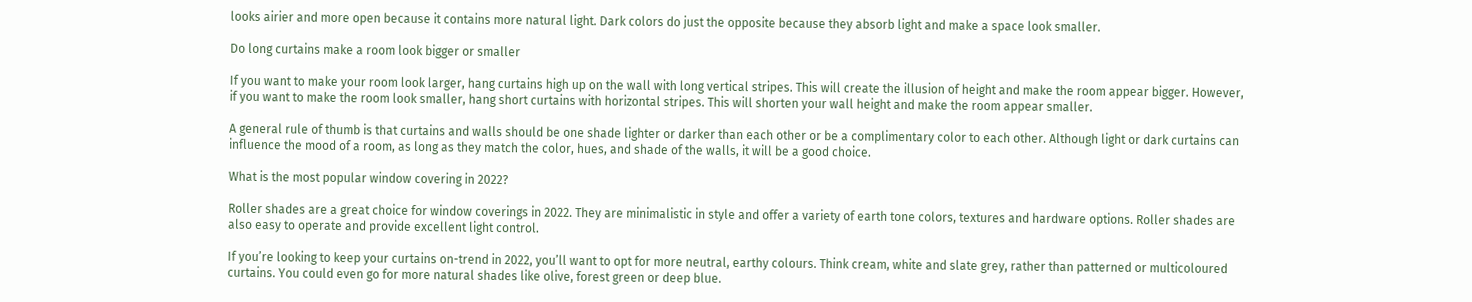looks airier and more open because it contains more natural light. Dark colors do just the opposite because they absorb light and make a space look smaller.

Do long curtains make a room look bigger or smaller

If you want to make your room look larger, hang curtains high up on the wall with long vertical stripes. This will create the illusion of height and make the room appear bigger. However, if you want to make the room look smaller, hang short curtains with horizontal stripes. This will shorten your wall height and make the room appear smaller.

A general rule of thumb is that curtains and walls should be one shade lighter or darker than each other or be a complimentary color to each other. Although light or dark curtains can influence the mood of a room, as long as they match the color, hues, and shade of the walls, it will be a good choice.

What is the most popular window covering in 2022?

Roller shades are a great choice for window coverings in 2022. They are minimalistic in style and offer a variety of earth tone colors, textures and hardware options. Roller shades are also easy to operate and provide excellent light control.

If you’re looking to keep your curtains on-trend in 2022, you’ll want to opt for more neutral, earthy colours. Think cream, white and slate grey, rather than patterned or multicoloured curtains. You could even go for more natural shades like olive, forest green or deep blue.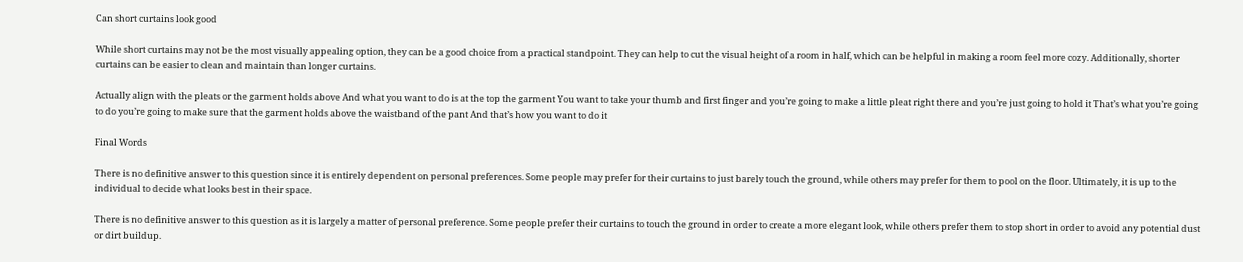Can short curtains look good

While short curtains may not be the most visually appealing option, they can be a good choice from a practical standpoint. They can help to cut the visual height of a room in half, which can be helpful in making a room feel more cozy. Additionally, shorter curtains can be easier to clean and maintain than longer curtains.

Actually align with the pleats or the garment holds above And what you want to do is at the top the garment You want to take your thumb and first finger and you’re going to make a little pleat right there and you’re just going to hold it That’s what you’re going to do you’re going to make sure that the garment holds above the waistband of the pant And that’s how you want to do it

Final Words

There is no definitive answer to this question since it is entirely dependent on personal preferences. Some people may prefer for their curtains to just barely touch the ground, while others may prefer for them to pool on the floor. Ultimately, it is up to the individual to decide what looks best in their space.

There is no definitive answer to this question as it is largely a matter of personal preference. Some people prefer their curtains to touch the ground in order to create a more elegant look, while others prefer them to stop short in order to avoid any potential dust or dirt buildup.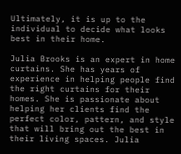Ultimately, it is up to the individual to decide what looks best in their home.

Julia Brooks is an expert in home curtains. She has years of experience in helping people find the right curtains for their homes. She is passionate about helping her clients find the perfect color, pattern, and style that will bring out the best in their living spaces. Julia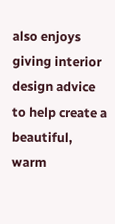also enjoys giving interior design advice to help create a beautiful, warm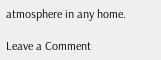atmosphere in any home.

Leave a Comment